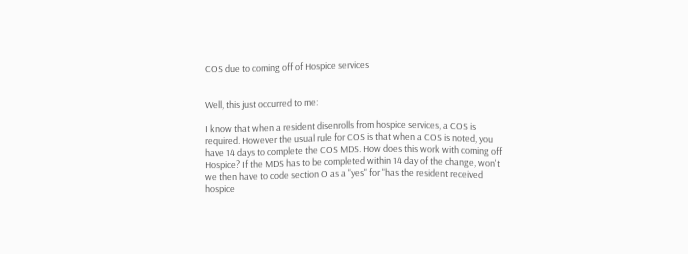COS due to coming off of Hospice services


Well, this just occurred to me:

I know that when a resident disenrolls from hospice services, a COS is required. However the usual rule for COS is that when a COS is noted, you have 14 days to complete the COS MDS. How does this work with coming off Hospice? If the MDS has to be completed within 14 day of the change, won't we then have to code section O as a "yes" for "has the resident received hospice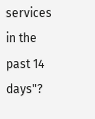services in the past 14 days"?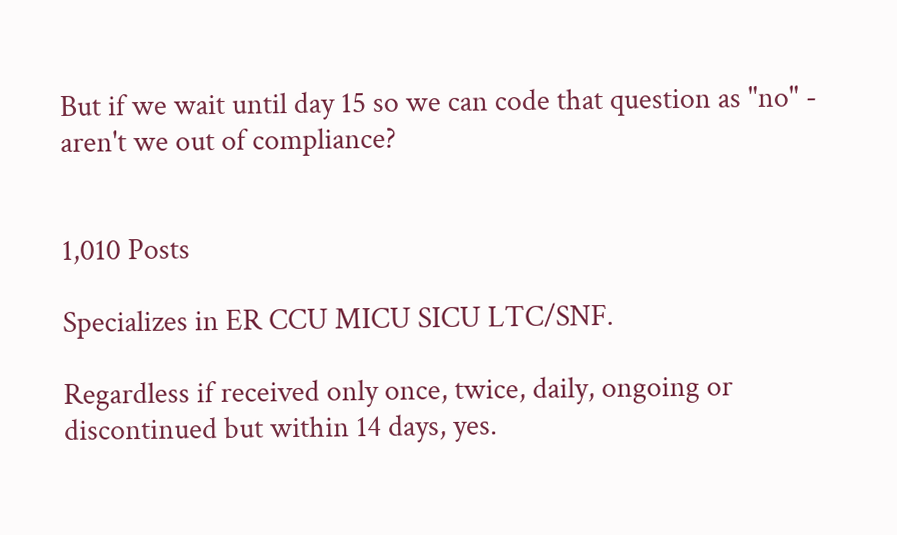But if we wait until day 15 so we can code that question as "no" - aren't we out of compliance?


1,010 Posts

Specializes in ER CCU MICU SICU LTC/SNF.

Regardless if received only once, twice, daily, ongoing or discontinued but within 14 days, yes.